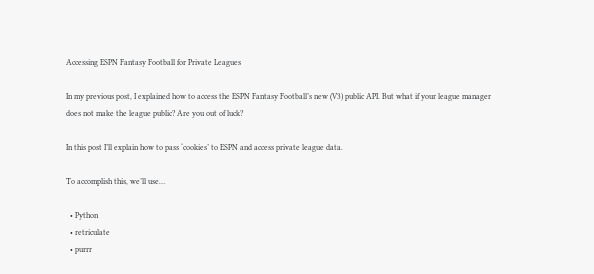Accessing ESPN Fantasy Football for Private Leagues

In my previous post, I explained how to access the ESPN Fantasy Football’s new (V3) public API. But what if your league manager does not make the league public? Are you out of luck?

In this post I’ll explain how to pass ‘cookies’ to ESPN and access private league data.

To accomplish this, we’ll use…

  • Python
  • retriculate
  • purrr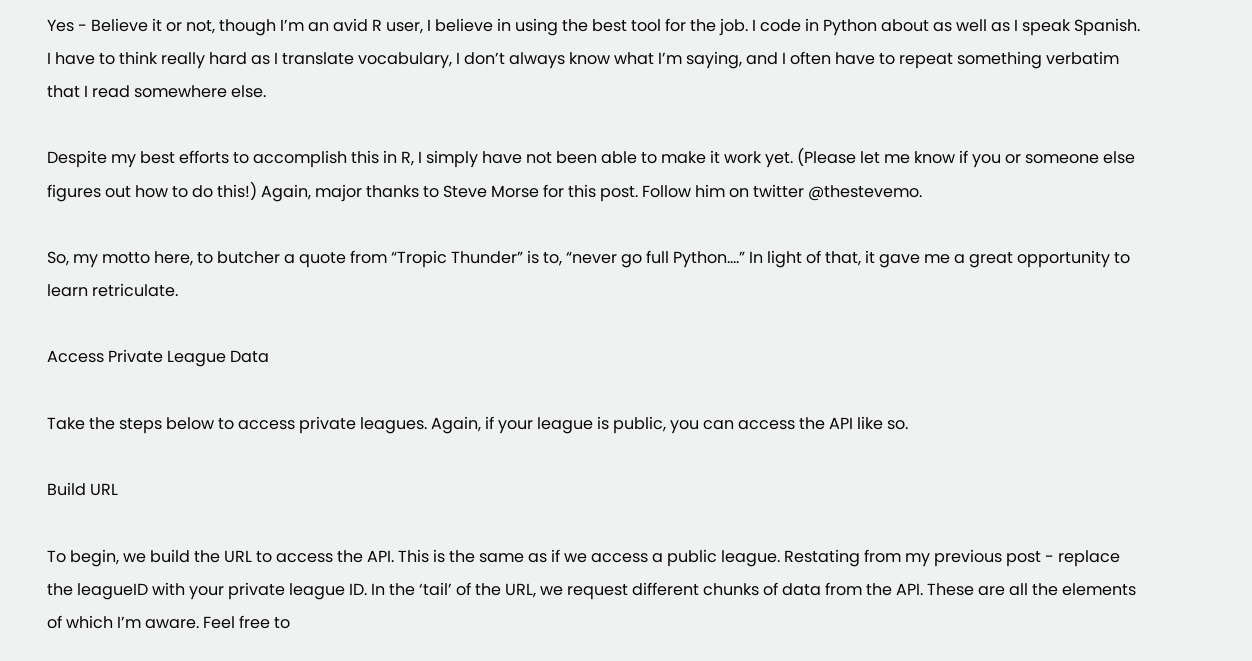Yes - Believe it or not, though I’m an avid R user, I believe in using the best tool for the job. I code in Python about as well as I speak Spanish. I have to think really hard as I translate vocabulary, I don’t always know what I’m saying, and I often have to repeat something verbatim that I read somewhere else.

Despite my best efforts to accomplish this in R, I simply have not been able to make it work yet. (Please let me know if you or someone else figures out how to do this!) Again, major thanks to Steve Morse for this post. Follow him on twitter @thestevemo.

So, my motto here, to butcher a quote from “Tropic Thunder” is to, “never go full Python….” In light of that, it gave me a great opportunity to learn retriculate.

Access Private League Data

Take the steps below to access private leagues. Again, if your league is public, you can access the API like so.

Build URL

To begin, we build the URL to access the API. This is the same as if we access a public league. Restating from my previous post - replace the leagueID with your private league ID. In the ‘tail’ of the URL, we request different chunks of data from the API. These are all the elements of which I’m aware. Feel free to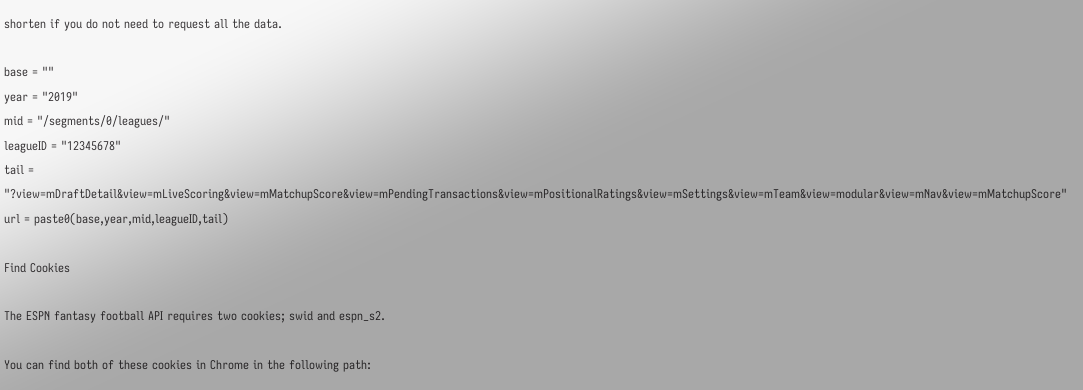shorten if you do not need to request all the data.

base = ""
year = "2019"
mid = "/segments/0/leagues/"
leagueID = "12345678"
tail = "?view=mDraftDetail&view=mLiveScoring&view=mMatchupScore&view=mPendingTransactions&view=mPositionalRatings&view=mSettings&view=mTeam&view=modular&view=mNav&view=mMatchupScore"
url = paste0(base,year,mid,leagueID,tail)

Find Cookies

The ESPN fantasy football API requires two cookies; swid and espn_s2.

You can find both of these cookies in Chrome in the following path: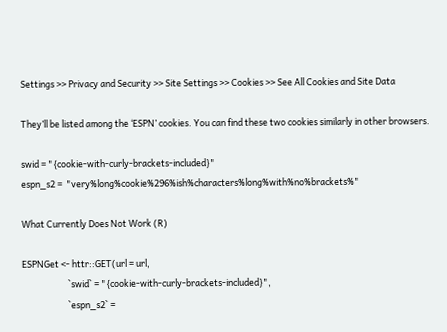Settings >> Privacy and Security >> Site Settings >> Cookies >> See All Cookies and Site Data

They’ll be listed among the ‘ESPN’ cookies. You can find these two cookies similarly in other browsers.

swid = "{cookie-with-curly-brackets-included}"
espn_s2 =  "very%long%cookie%296%ish%characters%long%with%no%brackets%"

What Currently Does Not Work (R)

ESPNGet <- httr::GET(url = url,
                       `swid` = "{cookie-with-curly-brackets-included}",
                       `espn_s2` =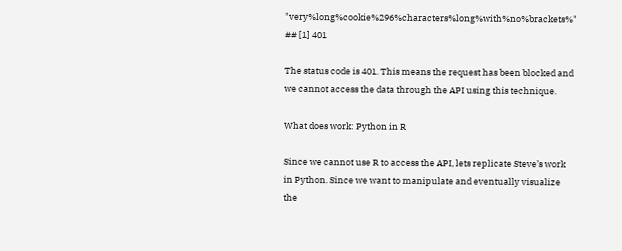"very%long%cookie%296%characters%long%with%no%brackets%"
## [1] 401

The status code is 401. This means the request has been blocked and we cannot access the data through the API using this technique.

What does work: Python in R

Since we cannot use R to access the API, lets replicate Steve’s work in Python. Since we want to manipulate and eventually visualize the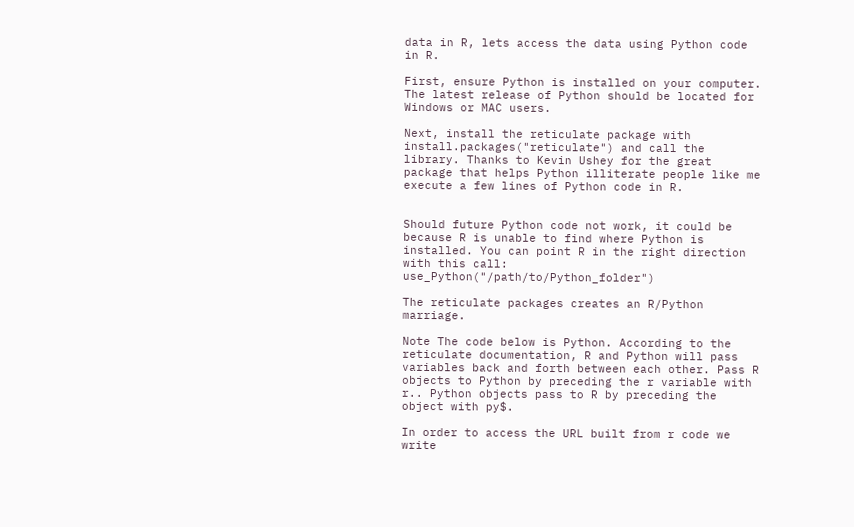data in R, lets access the data using Python code in R.

First, ensure Python is installed on your computer. The latest release of Python should be located for Windows or MAC users.

Next, install the reticulate package with install.packages("reticulate") and call the library. Thanks to Kevin Ushey for the great package that helps Python illiterate people like me execute a few lines of Python code in R.


Should future Python code not work, it could be because R is unable to find where Python is installed. You can point R in the right direction with this call: use_Python("/path/to/Python_folder")

The reticulate packages creates an R/Python marriage.

Note The code below is Python. According to the reticulate documentation, R and Python will pass variables back and forth between each other. Pass R objects to Python by preceding the r variable with r.. Python objects pass to R by preceding the object with py$.

In order to access the URL built from r code we write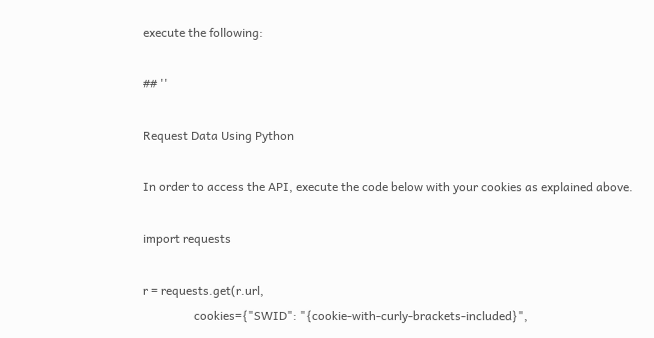execute the following:

## ''

Request Data Using Python

In order to access the API, execute the code below with your cookies as explained above.

import requests

r = requests.get(r.url,
                 cookies={"SWID": "{cookie-with-curly-brackets-included}",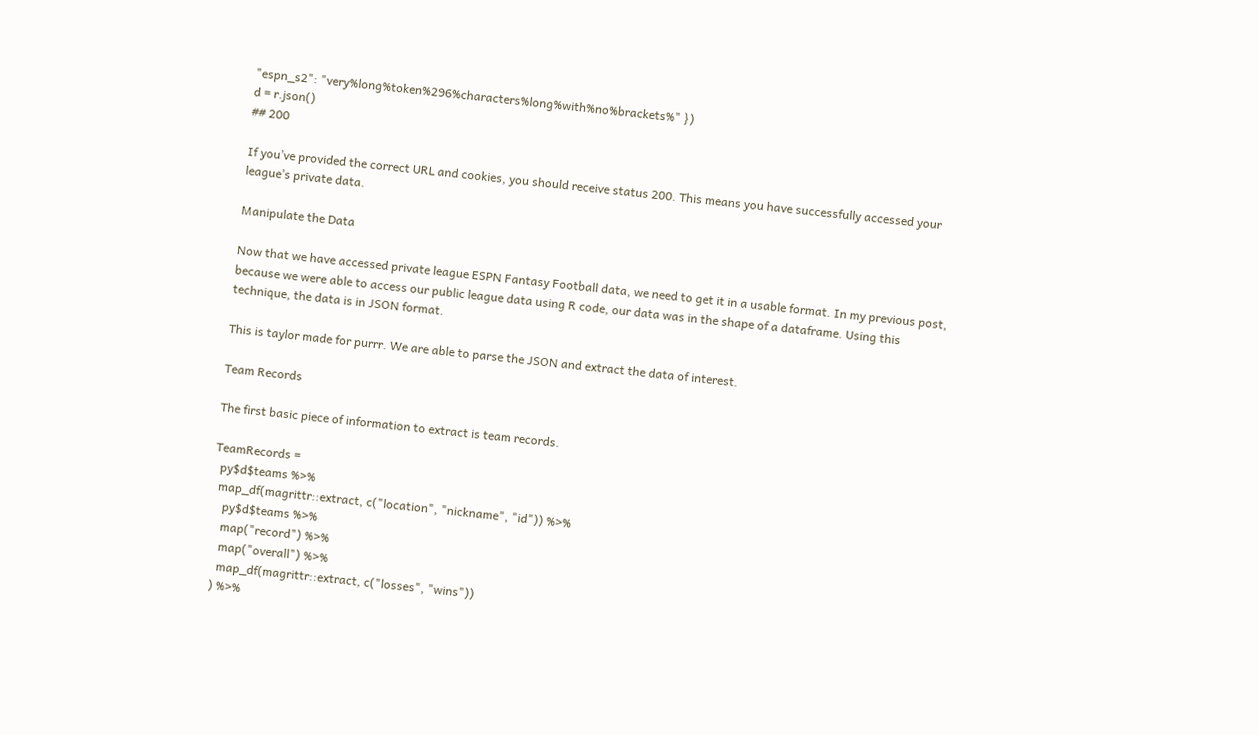"espn_s2": "very%long%token%296%characters%long%with%no%brackets%" })
d = r.json()
## 200

If you’ve provided the correct URL and cookies, you should receive status 200. This means you have successfully accessed your league’s private data.

Manipulate the Data

Now that we have accessed private league ESPN Fantasy Football data, we need to get it in a usable format. In my previous post, because we were able to access our public league data using R code, our data was in the shape of a dataframe. Using this technique, the data is in JSON format.

This is taylor made for purrr. We are able to parse the JSON and extract the data of interest.

Team Records

The first basic piece of information to extract is team records.

TeamRecords =
  py$d$teams %>%
  map_df(magrittr::extract, c("location", "nickname", "id")) %>%
    py$d$teams %>%
    map("record") %>%
    map("overall") %>%
    map_df(magrittr::extract, c("losses", "wins"))
  ) %>%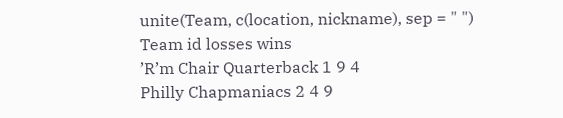unite(Team, c(location, nickname), sep = " ")
Team id losses wins
’R’m Chair Quarterback 1 9 4
Philly Chapmaniacs 2 4 9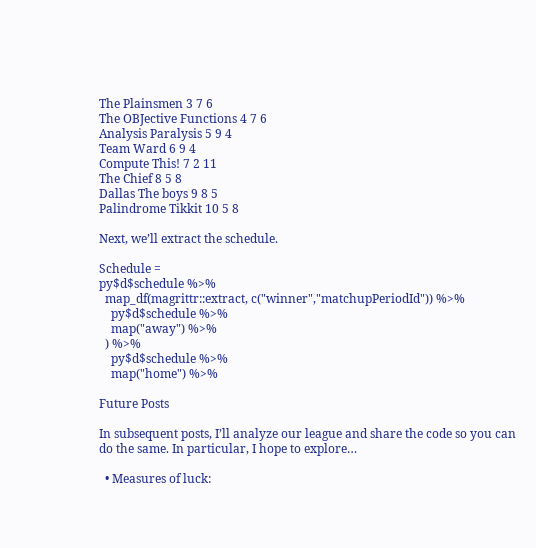The Plainsmen 3 7 6
The OBJective Functions 4 7 6
Analysis Paralysis 5 9 4
Team Ward 6 9 4
Compute This! 7 2 11
The Chief 8 5 8
Dallas The boys 9 8 5
Palindrome Tikkit 10 5 8

Next, we’ll extract the schedule.

Schedule =
py$d$schedule %>%
  map_df(magrittr::extract, c("winner","matchupPeriodId")) %>%
    py$d$schedule %>%
    map("away") %>%
  ) %>%
    py$d$schedule %>%
    map("home") %>%

Future Posts

In subsequent posts, I’ll analyze our league and share the code so you can do the same. In particular, I hope to explore…

  • Measures of luck: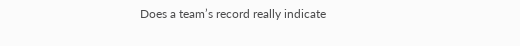Does a team’s record really indicate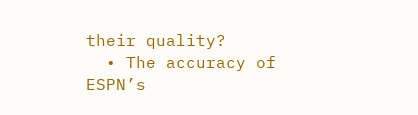their quality?
  • The accuracy of ESPN’s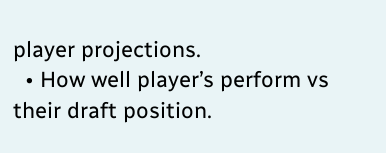player projections.
  • How well player’s perform vs their draft position.